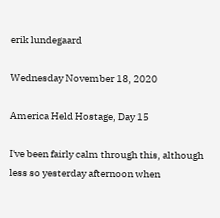erik lundegaard

Wednesday November 18, 2020

America Held Hostage, Day 15

I've been fairly calm through this, although less so yesterday afternoon when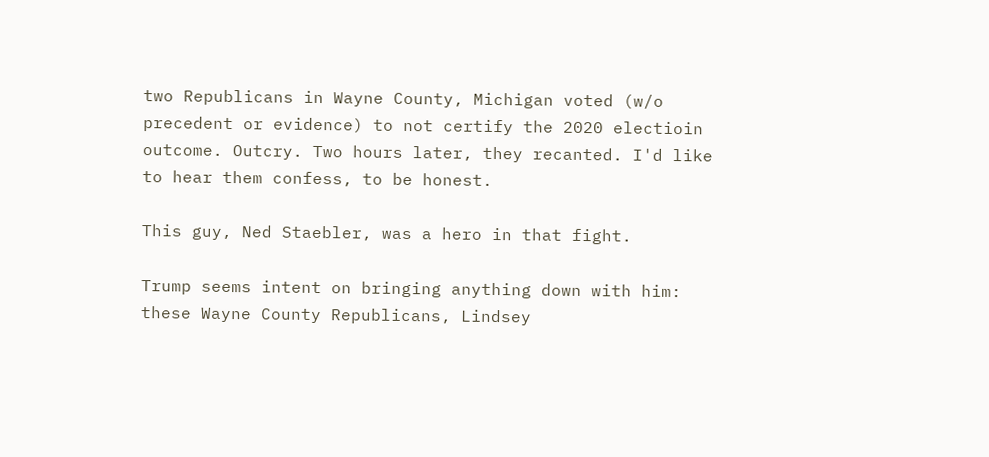two Republicans in Wayne County, Michigan voted (w/o precedent or evidence) to not certify the 2020 electioin outcome. Outcry. Two hours later, they recanted. I'd like to hear them confess, to be honest.

This guy, Ned Staebler, was a hero in that fight.

Trump seems intent on bringing anything down with him: these Wayne County Republicans, Lindsey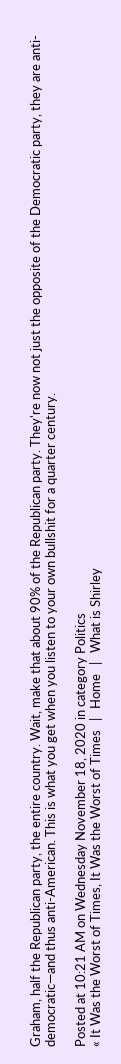Graham, half the Republican party, the entire country. Wait, make that about 90% of the Republican party. They're now not just the opposite of the Democratic party, they are anti-democratic—and thus anti-American. This is what you get when you listen to your own bullshit for a quarter century.

Posted at 10:21 AM on Wednesday November 18, 2020 in category Politics
« It Was the Worst of Times, It Was the Worst of Times   |   Home   |   What is Shirley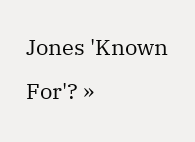Jones 'Known For'? »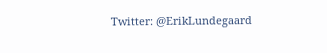Twitter: @ErikLundegaard